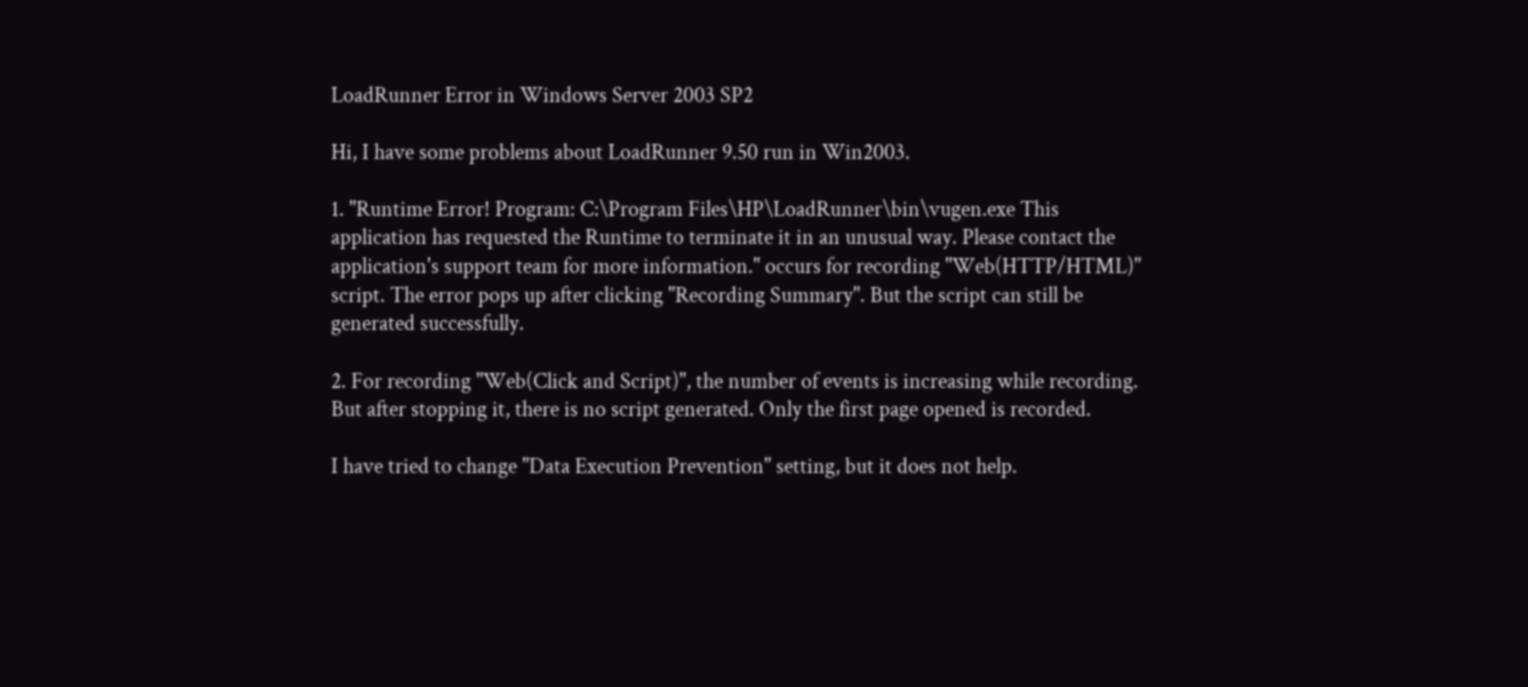LoadRunner Error in Windows Server 2003 SP2

Hi, I have some problems about LoadRunner 9.50 run in Win2003.

1. "Runtime Error! Program: C:\Program Files\HP\LoadRunner\bin\vugen.exe This application has requested the Runtime to terminate it in an unusual way. Please contact the application's support team for more information." occurs for recording "Web(HTTP/HTML)" script. The error pops up after clicking "Recording Summary". But the script can still be generated successfully.

2. For recording "Web(Click and Script)", the number of events is increasing while recording. But after stopping it, there is no script generated. Only the first page opened is recorded.

I have tried to change "Data Execution Prevention" setting, but it does not help.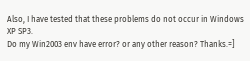Also, I have tested that these problems do not occur in Windows XP SP3.
Do my Win2003 env have error? or any other reason? Thanks.=]